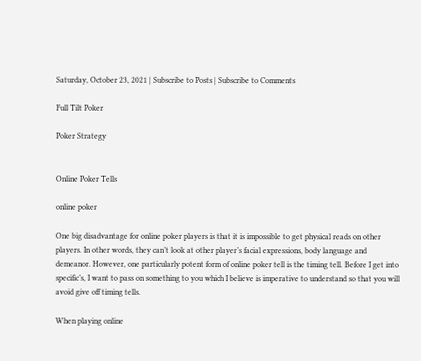Saturday, October 23, 2021 | Subscribe to Posts | Subscribe to Comments

Full Tilt Poker

Poker Strategy


Online Poker Tells

online poker

One big disadvantage for online poker players is that it is impossible to get physical reads on other players. In other words, they can’t look at other player’s facial expressions, body language and demeanor. However, one particularly potent form of online poker tell is the timing tell. Before I get into specific’s, I want to pass on something to you which I believe is imperative to understand so that you will avoid give off timing tells.

When playing online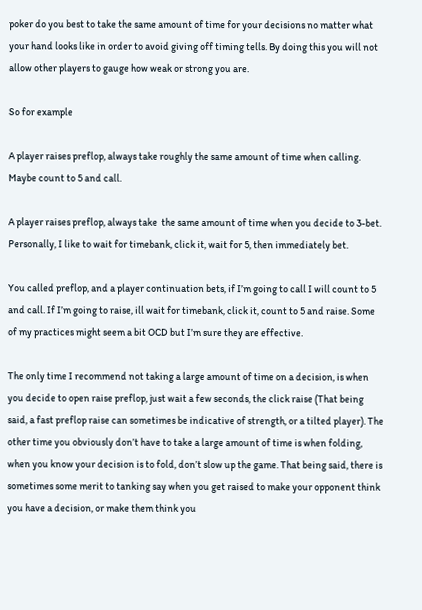poker do you best to take the same amount of time for your decisions no matter what your hand looks like in order to avoid giving off timing tells. By doing this you will not allow other players to gauge how weak or strong you are.

So for example

A player raises preflop, always take roughly the same amount of time when calling. Maybe count to 5 and call.

A player raises preflop, always take  the same amount of time when you decide to 3-bet. Personally, I like to wait for timebank, click it, wait for 5, then immediately bet.

You called preflop, and a player continuation bets, if I’m going to call I will count to 5 and call. If I’m going to raise, ill wait for timebank, click it, count to 5 and raise. Some of my practices might seem a bit OCD but I’m sure they are effective.

The only time I recommend not taking a large amount of time on a decision, is when you decide to open raise preflop, just wait a few seconds, the click raise (That being said, a fast preflop raise can sometimes be indicative of strength, or a tilted player). The other time you obviously don’t have to take a large amount of time is when folding, when you know your decision is to fold, don’t slow up the game. That being said, there is sometimes some merit to tanking say when you get raised to make your opponent think you have a decision, or make them think you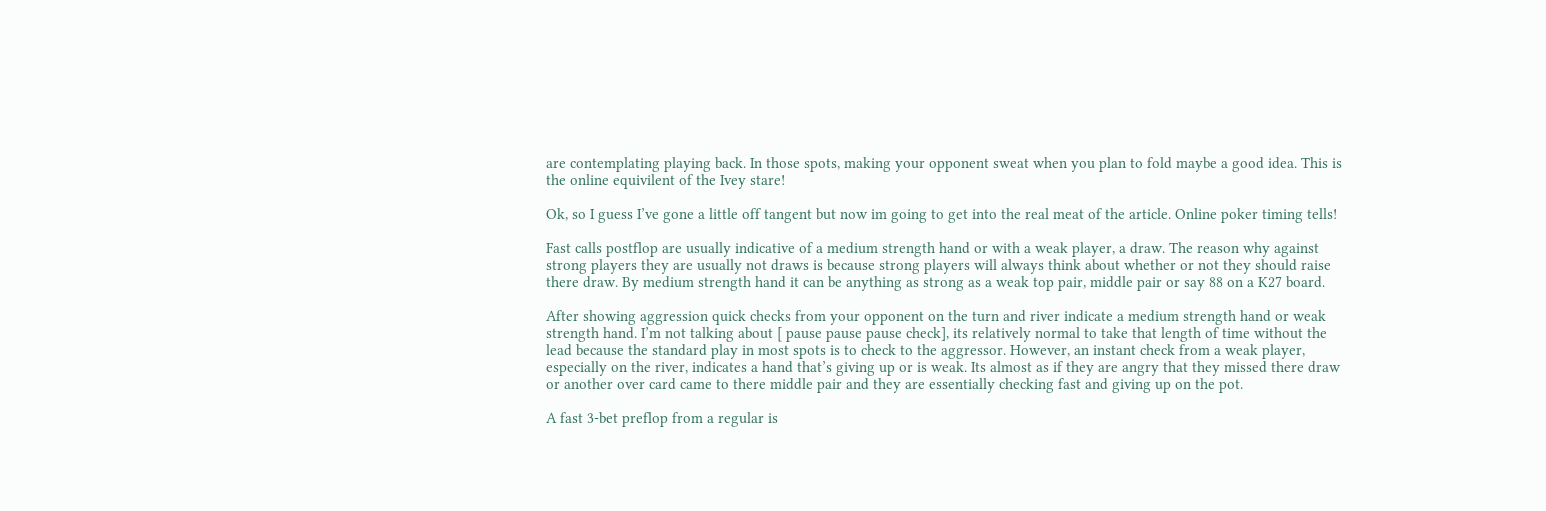are contemplating playing back. In those spots, making your opponent sweat when you plan to fold maybe a good idea. This is the online equivilent of the Ivey stare!

Ok, so I guess I’ve gone a little off tangent but now im going to get into the real meat of the article. Online poker timing tells!

Fast calls postflop are usually indicative of a medium strength hand or with a weak player, a draw. The reason why against strong players they are usually not draws is because strong players will always think about whether or not they should raise there draw. By medium strength hand it can be anything as strong as a weak top pair, middle pair or say 88 on a K27 board.

After showing aggression quick checks from your opponent on the turn and river indicate a medium strength hand or weak strength hand. I’m not talking about [ pause pause pause check], its relatively normal to take that length of time without the lead because the standard play in most spots is to check to the aggressor. However, an instant check from a weak player, especially on the river, indicates a hand that’s giving up or is weak. Its almost as if they are angry that they missed there draw or another over card came to there middle pair and they are essentially checking fast and giving up on the pot.

A fast 3-bet preflop from a regular is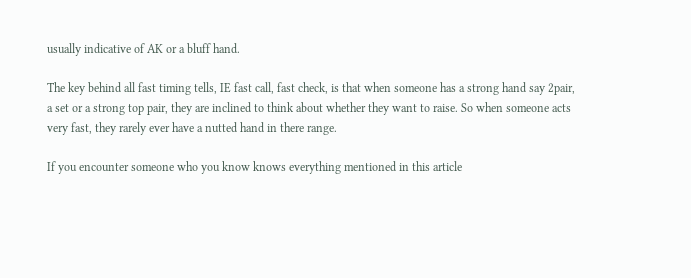usually indicative of AK or a bluff hand.

The key behind all fast timing tells, IE fast call, fast check, is that when someone has a strong hand say 2pair, a set or a strong top pair, they are inclined to think about whether they want to raise. So when someone acts very fast, they rarely ever have a nutted hand in there range.

If you encounter someone who you know knows everything mentioned in this article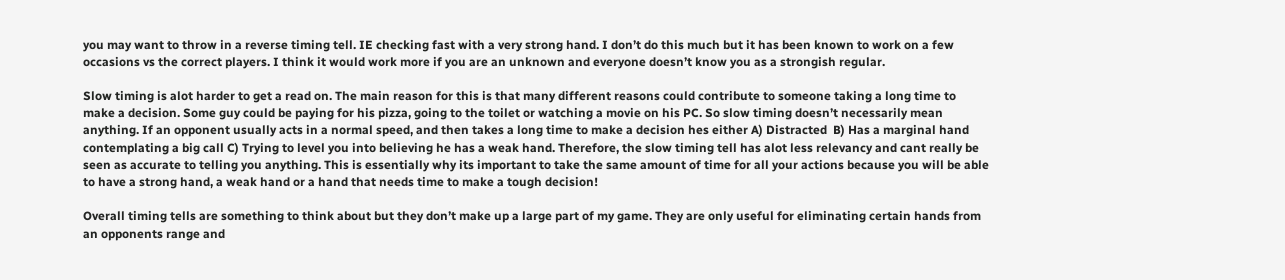you may want to throw in a reverse timing tell. IE checking fast with a very strong hand. I don’t do this much but it has been known to work on a few occasions vs the correct players. I think it would work more if you are an unknown and everyone doesn’t know you as a strongish regular.

Slow timing is alot harder to get a read on. The main reason for this is that many different reasons could contribute to someone taking a long time to make a decision. Some guy could be paying for his pizza, going to the toilet or watching a movie on his PC. So slow timing doesn’t necessarily mean anything. If an opponent usually acts in a normal speed, and then takes a long time to make a decision hes either A) Distracted  B) Has a marginal hand contemplating a big call C) Trying to level you into believing he has a weak hand. Therefore, the slow timing tell has alot less relevancy and cant really be seen as accurate to telling you anything. This is essentially why its important to take the same amount of time for all your actions because you will be able to have a strong hand, a weak hand or a hand that needs time to make a tough decision!

Overall timing tells are something to think about but they don’t make up a large part of my game. They are only useful for eliminating certain hands from an opponents range and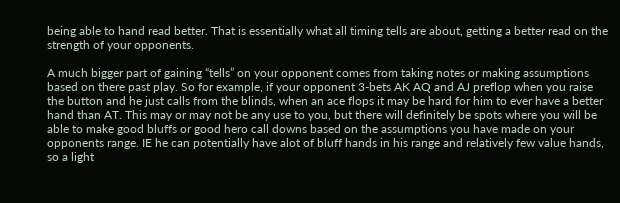being able to hand read better. That is essentially what all timing tells are about, getting a better read on the strength of your opponents.

A much bigger part of gaining “tells” on your opponent comes from taking notes or making assumptions based on there past play. So for example, if your opponent 3-bets AK AQ and AJ preflop when you raise the button and he just calls from the blinds, when an ace flops it may be hard for him to ever have a better hand than AT. This may or may not be any use to you, but there will definitely be spots where you will be able to make good bluffs or good hero call downs based on the assumptions you have made on your opponents range. IE he can potentially have alot of bluff hands in his range and relatively few value hands, so a light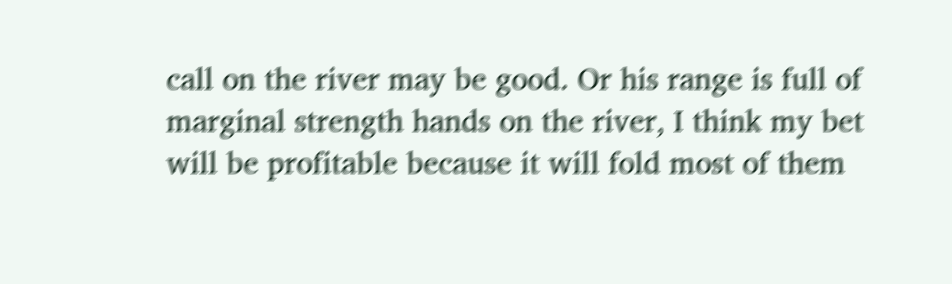call on the river may be good. Or his range is full of marginal strength hands on the river, I think my bet will be profitable because it will fold most of them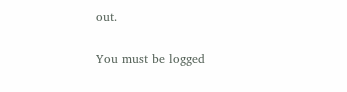out.


You must be logged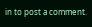in to post a comment.